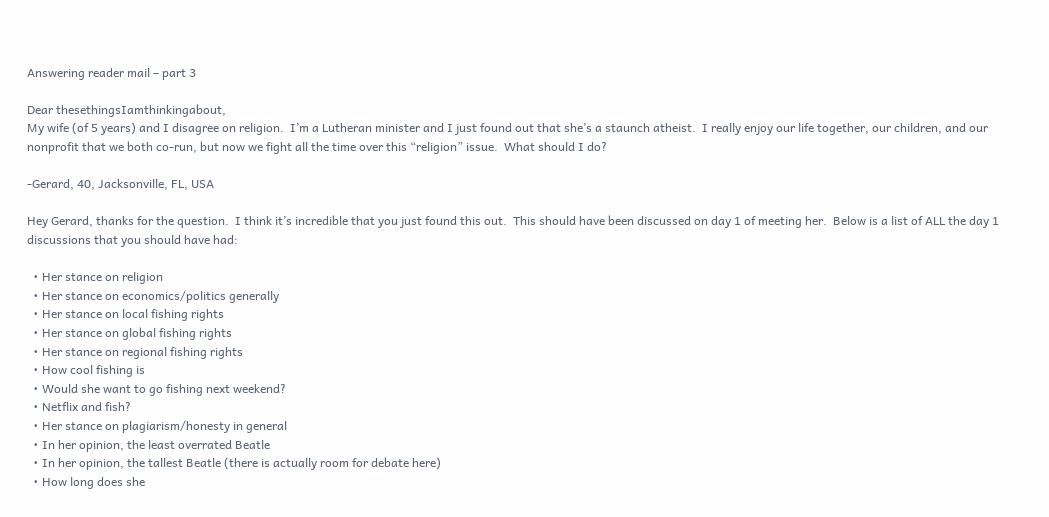Answering reader mail – part 3

Dear thesethingsIamthinkingabout,
My wife (of 5 years) and I disagree on religion.  I’m a Lutheran minister and I just found out that she’s a staunch atheist.  I really enjoy our life together, our children, and our nonprofit that we both co-run, but now we fight all the time over this “religion” issue.  What should I do?

-Gerard, 40, Jacksonville, FL, USA

Hey Gerard, thanks for the question.  I think it’s incredible that you just found this out.  This should have been discussed on day 1 of meeting her.  Below is a list of ALL the day 1 discussions that you should have had:

  • Her stance on religion
  • Her stance on economics/politics generally
  • Her stance on local fishing rights
  • Her stance on global fishing rights
  • Her stance on regional fishing rights
  • How cool fishing is
  • Would she want to go fishing next weekend?
  • Netflix and fish?
  • Her stance on plagiarism/honesty in general
  • In her opinion, the least overrated Beatle
  • In her opinion, the tallest Beatle (there is actually room for debate here)
  • How long does she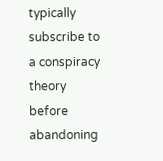typically subscribe to a conspiracy theory before abandoning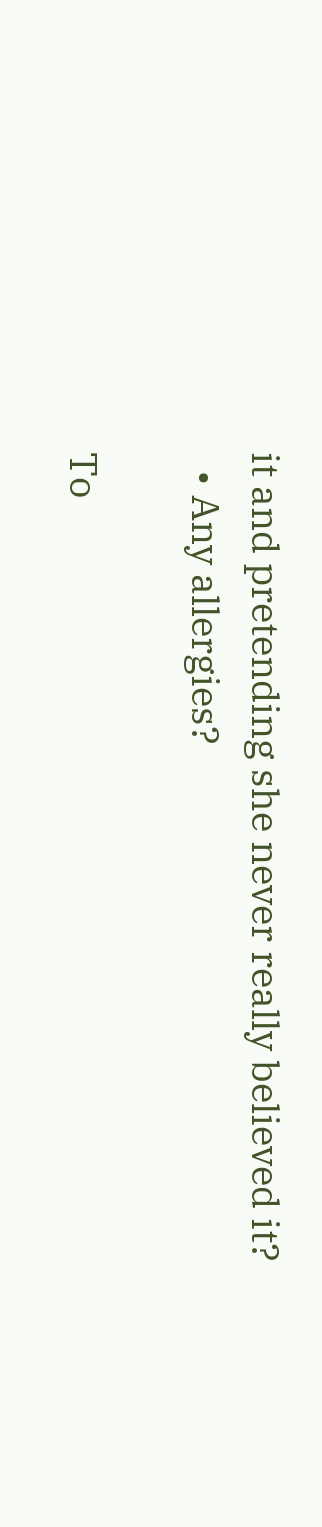it and pretending she never really believed it?
  • Any allergies?

To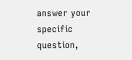answer your specific question,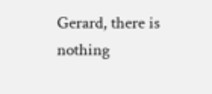Gerard, there is nothing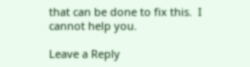that can be done to fix this.  I cannot help you.

Leave a Reply